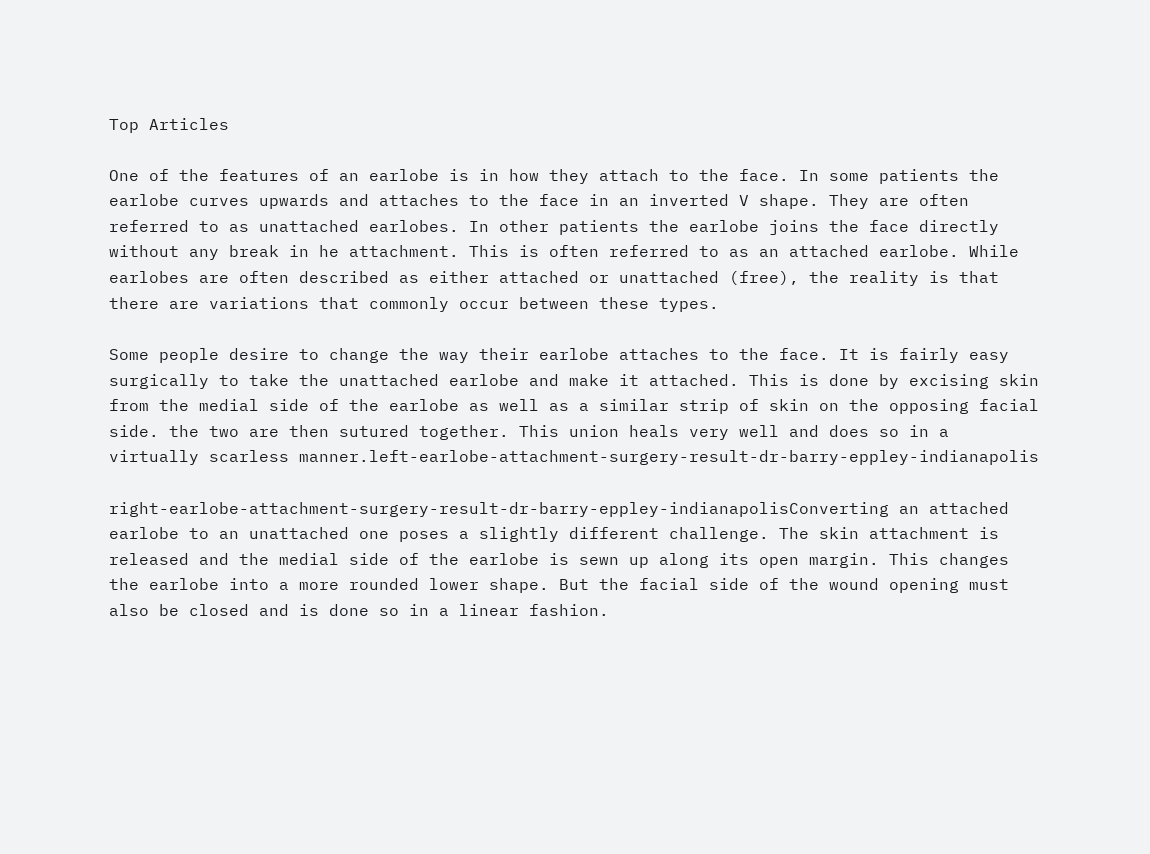Top Articles

One of the features of an earlobe is in how they attach to the face. In some patients the earlobe curves upwards and attaches to the face in an inverted V shape. They are often referred to as unattached earlobes. In other patients the earlobe joins the face directly without any break in he attachment. This is often referred to as an attached earlobe. While earlobes are often described as either attached or unattached (free), the reality is that there are variations that commonly occur between these types.

Some people desire to change the way their earlobe attaches to the face. It is fairly easy surgically to take the unattached earlobe and make it attached. This is done by excising skin from the medial side of the earlobe as well as a similar strip of skin on the opposing facial side. the two are then sutured together. This union heals very well and does so in a virtually scarless manner.left-earlobe-attachment-surgery-result-dr-barry-eppley-indianapolis

right-earlobe-attachment-surgery-result-dr-barry-eppley-indianapolisConverting an attached earlobe to an unattached one poses a slightly different challenge. The skin attachment is released and the medial side of the earlobe is sewn up along its open margin. This changes the earlobe into a more rounded lower shape. But the facial side of the wound opening must also be closed and is done so in a linear fashion.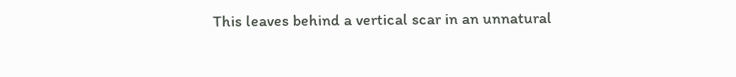This leaves behind a vertical scar in an unnatural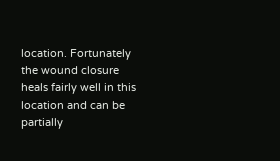location. Fortunately the wound closure heals fairly well in this location and can be partially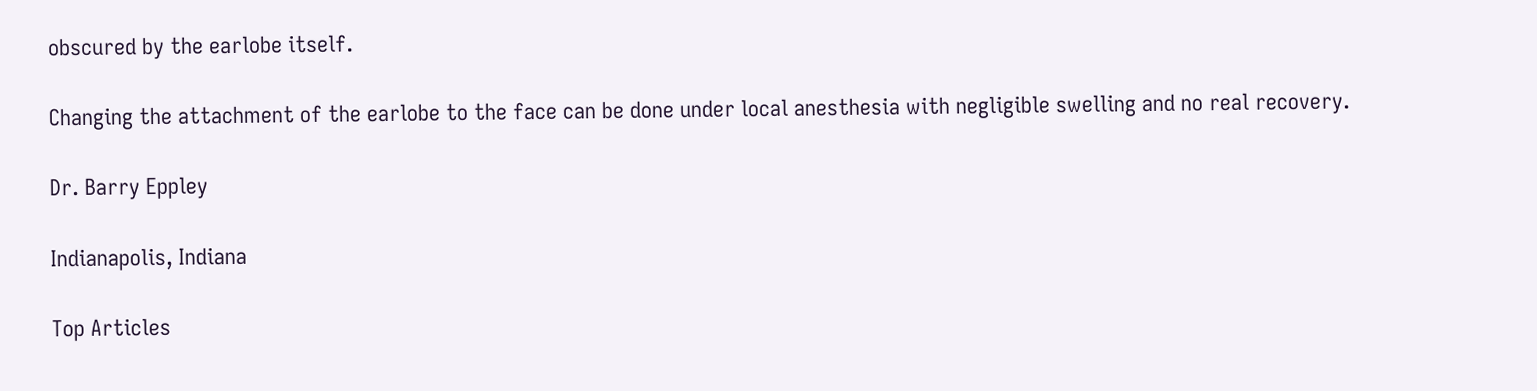obscured by the earlobe itself.

Changing the attachment of the earlobe to the face can be done under local anesthesia with negligible swelling and no real recovery.

Dr. Barry Eppley

Indianapolis, Indiana

Top Articles